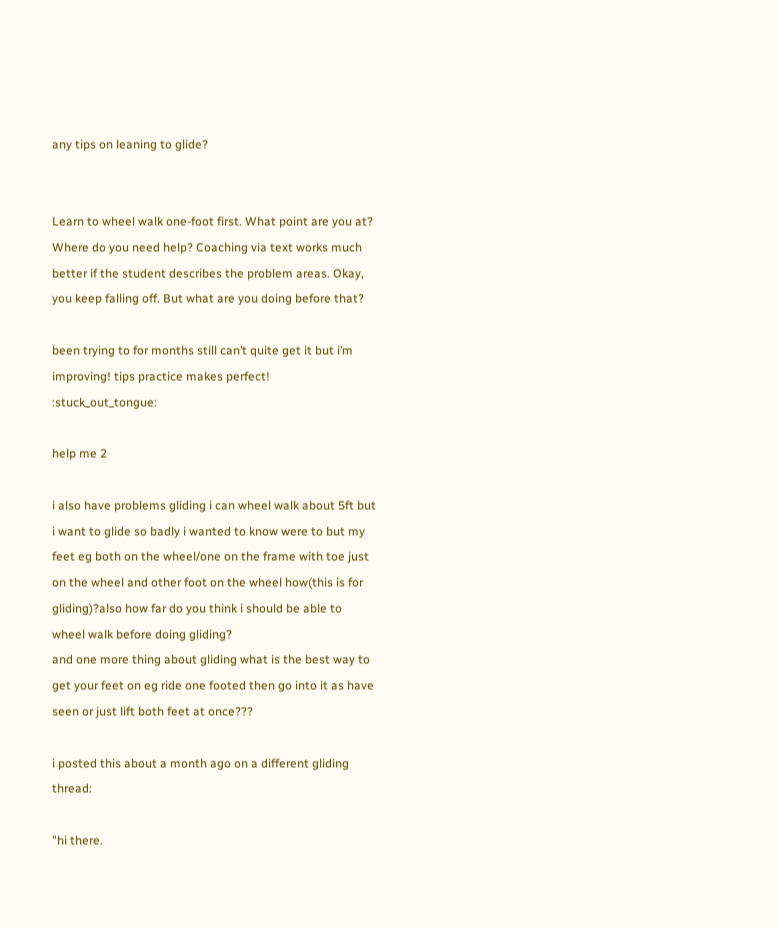any tips on leaning to glide?


Learn to wheel walk one-foot first. What point are you at? Where do you need help? Coaching via text works much better if the student describes the problem areas. Okay, you keep falling off. But what are you doing before that?

been trying to for months still can’t quite get it but i’m improving! tips practice makes perfect! :stuck_out_tongue:

help me 2

i also have problems gliding i can wheel walk about 5ft but i want to glide so badly i wanted to know were to but my feet eg both on the wheel/one on the frame with toe just on the wheel and other foot on the wheel how(this is for gliding)?also how far do you think i should be able to wheel walk before doing gliding?
and one more thing about gliding what is the best way to get your feet on eg ride one footed then go into it as have seen or just lift both feet at once???

i posted this about a month ago on a different gliding thread:

"hi there.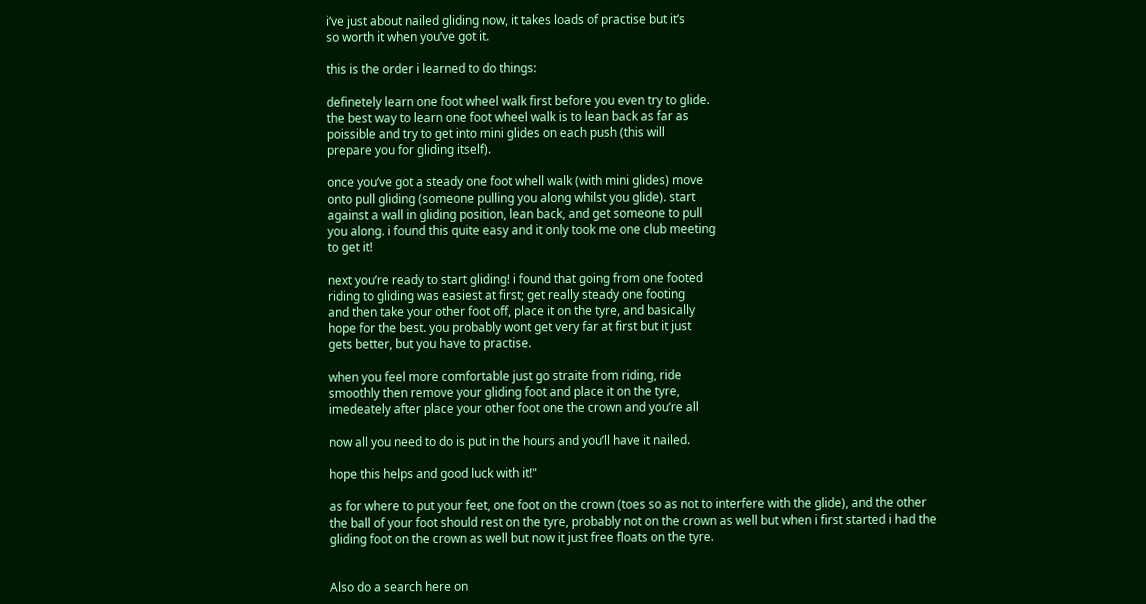i’ve just about nailed gliding now, it takes loads of practise but it’s
so worth it when you’ve got it.

this is the order i learned to do things:

definetely learn one foot wheel walk first before you even try to glide.
the best way to learn one foot wheel walk is to lean back as far as
poissible and try to get into mini glides on each push (this will
prepare you for gliding itself).

once you’ve got a steady one foot whell walk (with mini glides) move
onto pull gliding (someone pulling you along whilst you glide). start
against a wall in gliding position, lean back, and get someone to pull
you along. i found this quite easy and it only took me one club meeting
to get it!

next you’re ready to start gliding! i found that going from one footed
riding to gliding was easiest at first; get really steady one footing
and then take your other foot off, place it on the tyre, and basically
hope for the best. you probably wont get very far at first but it just
gets better, but you have to practise.

when you feel more comfortable just go straite from riding, ride
smoothly then remove your gliding foot and place it on the tyre,
imedeately after place your other foot one the crown and you’re all

now all you need to do is put in the hours and you’ll have it nailed.

hope this helps and good luck with it!"

as for where to put your feet, one foot on the crown (toes so as not to interfere with the glide), and the other the ball of your foot should rest on the tyre, probably not on the crown as well but when i first started i had the gliding foot on the crown as well but now it just free floats on the tyre.


Also do a search here on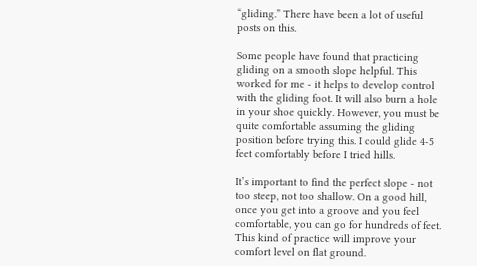“gliding.” There have been a lot of useful posts on this.

Some people have found that practicing gliding on a smooth slope helpful. This worked for me - it helps to develop control with the gliding foot. It will also burn a hole in your shoe quickly. However, you must be quite comfortable assuming the gliding position before trying this. I could glide 4-5 feet comfortably before I tried hills.

It’s important to find the perfect slope - not too steep, not too shallow. On a good hill, once you get into a groove and you feel comfortable, you can go for hundreds of feet. This kind of practice will improve your comfort level on flat ground.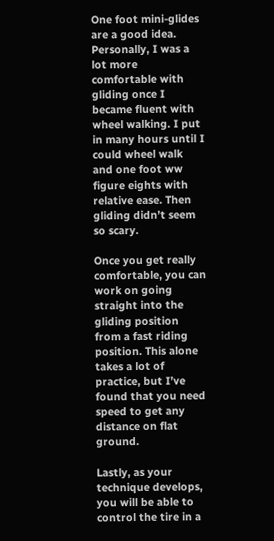One foot mini-glides are a good idea. Personally, I was a lot more comfortable with gliding once I became fluent with wheel walking. I put in many hours until I could wheel walk and one foot ww figure eights with relative ease. Then gliding didn’t seem so scary.

Once you get really comfortable, you can work on going straight into the gliding position from a fast riding position. This alone takes a lot of practice, but I’ve found that you need speed to get any distance on flat ground.

Lastly, as your technique develops, you will be able to control the tire in a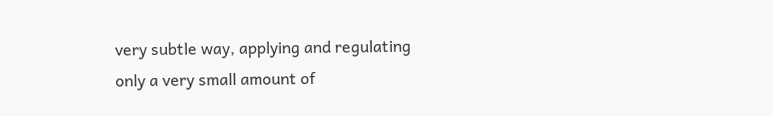very subtle way, applying and regulating only a very small amount of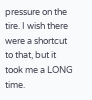pressure on the tire. I wish there were a shortcut to that, but it took me a LONG time.